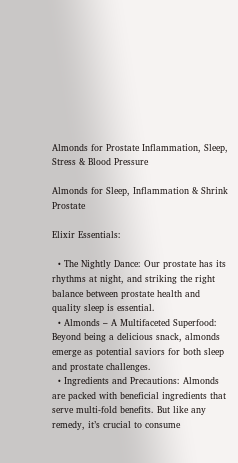Almonds for Prostate Inflammation, Sleep, Stress & Blood Pressure

Almonds for Sleep, Inflammation & Shrink Prostate

Elixir Essentials:

  • The Nightly Dance: Our prostate has its rhythms at night, and striking the right balance between prostate health and quality sleep is essential.
  • Almonds – A Multifaceted Superfood: Beyond being a delicious snack, almonds emerge as potential saviors for both sleep and prostate challenges.
  • Ingredients and Precautions: Almonds are packed with beneficial ingredients that serve multi-fold benefits. But like any remedy, it’s crucial to consume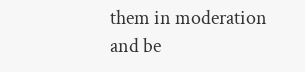them in moderation and be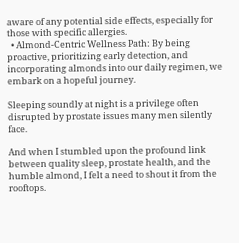aware of any potential side effects, especially for those with specific allergies.
  • Almond-Centric Wellness Path: By being proactive, prioritizing early detection, and incorporating almonds into our daily regimen, we embark on a hopeful journey.

Sleeping soundly at night is a privilege often disrupted by prostate issues many men silently face.

And when I stumbled upon the profound link between quality sleep, prostate health, and the humble almond, I felt a need to shout it from the rooftops.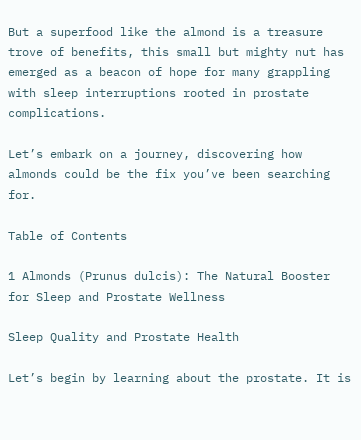But a superfood like the almond is a treasure trove of benefits, this small but mighty nut has emerged as a beacon of hope for many grappling with sleep interruptions rooted in prostate complications.

Let’s embark on a journey, discovering how almonds could be the fix you’ve been searching for.

Table of Contents

1 Almonds (Prunus dulcis): The Natural Booster for Sleep and Prostate Wellness

Sleep Quality and Prostate Health

Let’s begin by learning about the prostate. It is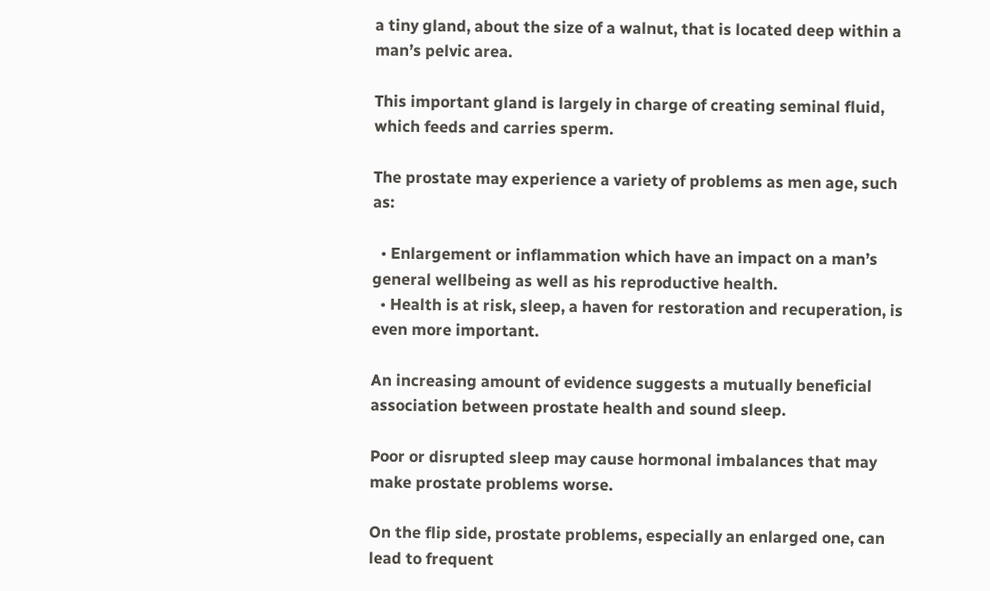a tiny gland, about the size of a walnut, that is located deep within a man’s pelvic area.

This important gland is largely in charge of creating seminal fluid, which feeds and carries sperm.

The prostate may experience a variety of problems as men age, such as:

  • Enlargement or inflammation which have an impact on a man’s general wellbeing as well as his reproductive health.
  • Health is at risk, sleep, a haven for restoration and recuperation, is even more important.

An increasing amount of evidence suggests a mutually beneficial association between prostate health and sound sleep.

Poor or disrupted sleep may cause hormonal imbalances that may make prostate problems worse.

On the flip side, prostate problems, especially an enlarged one, can lead to frequent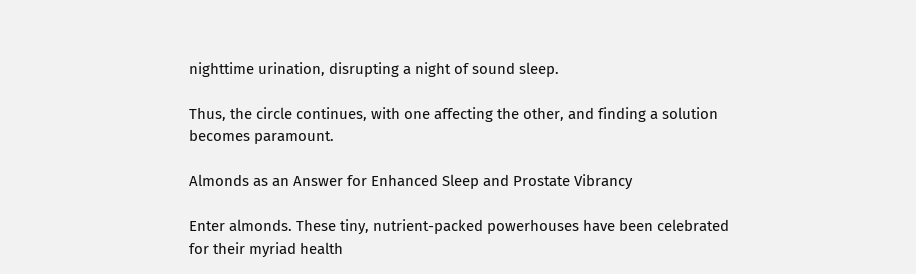nighttime urination, disrupting a night of sound sleep.

Thus, the circle continues, with one affecting the other, and finding a solution becomes paramount.

Almonds as an Answer for Enhanced Sleep and Prostate Vibrancy

Enter almonds. These tiny, nutrient-packed powerhouses have been celebrated for their myriad health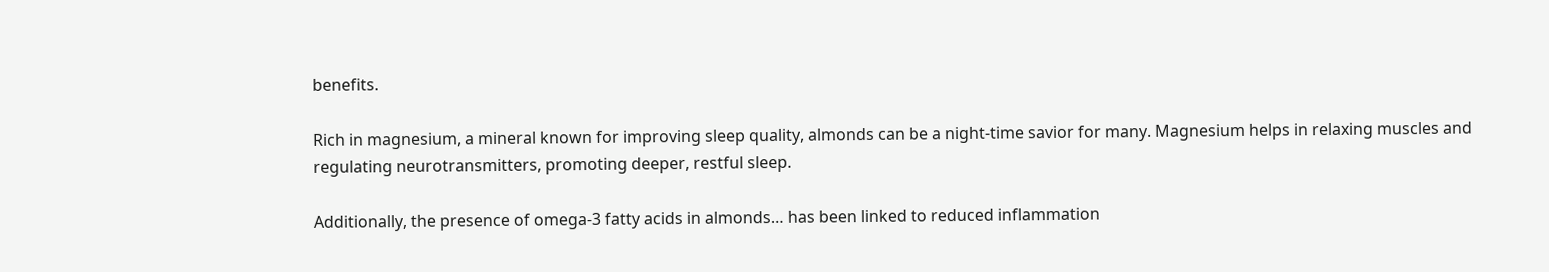benefits.

Rich in magnesium, a mineral known for improving sleep quality, almonds can be a night-time savior for many. Magnesium helps in relaxing muscles and regulating neurotransmitters, promoting deeper, restful sleep.

Additionally, the presence of omega-3 fatty acids in almonds… has been linked to reduced inflammation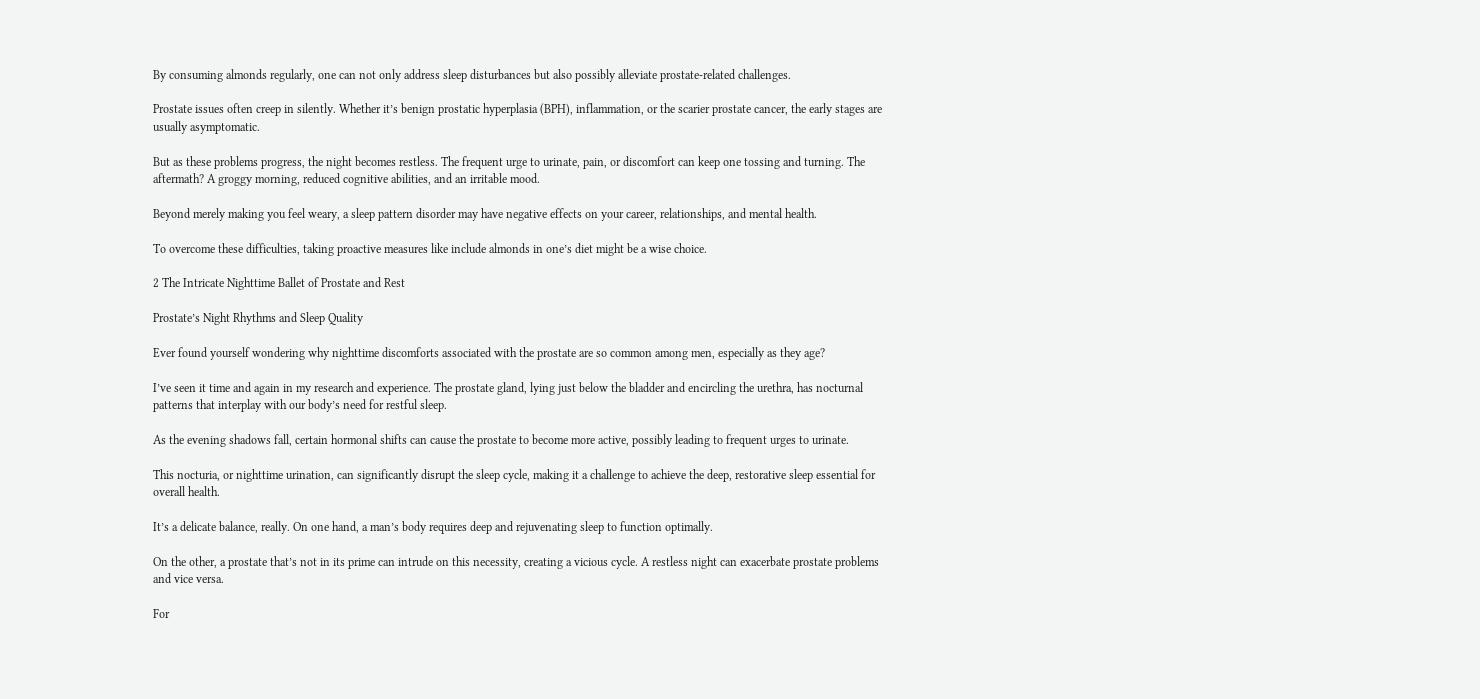By consuming almonds regularly, one can not only address sleep disturbances but also possibly alleviate prostate-related challenges.

Prostate issues often creep in silently. Whether it’s benign prostatic hyperplasia (BPH), inflammation, or the scarier prostate cancer, the early stages are usually asymptomatic.

But as these problems progress, the night becomes restless. The frequent urge to urinate, pain, or discomfort can keep one tossing and turning. The aftermath? A groggy morning, reduced cognitive abilities, and an irritable mood.

Beyond merely making you feel weary, a sleep pattern disorder may have negative effects on your career, relationships, and mental health.

To overcome these difficulties, taking proactive measures like include almonds in one’s diet might be a wise choice.

2 The Intricate Nighttime Ballet of Prostate and Rest

Prostate’s Night Rhythms and Sleep Quality

Ever found yourself wondering why nighttime discomforts associated with the prostate are so common among men, especially as they age?

I’ve seen it time and again in my research and experience. The prostate gland, lying just below the bladder and encircling the urethra, has nocturnal patterns that interplay with our body’s need for restful sleep.

As the evening shadows fall, certain hormonal shifts can cause the prostate to become more active, possibly leading to frequent urges to urinate.

This nocturia, or nighttime urination, can significantly disrupt the sleep cycle, making it a challenge to achieve the deep, restorative sleep essential for overall health.

It’s a delicate balance, really. On one hand, a man’s body requires deep and rejuvenating sleep to function optimally.

On the other, a prostate that’s not in its prime can intrude on this necessity, creating a vicious cycle. A restless night can exacerbate prostate problems and vice versa.

For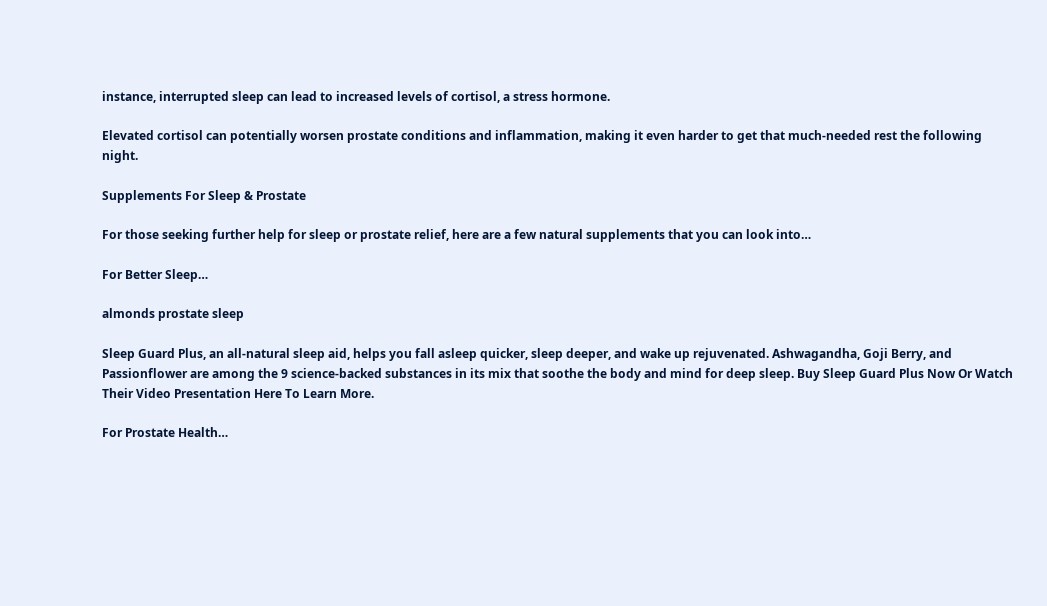instance, interrupted sleep can lead to increased levels of cortisol, a stress hormone.

Elevated cortisol can potentially worsen prostate conditions and inflammation, making it even harder to get that much-needed rest the following night.

Supplements For Sleep & Prostate

For those seeking further help for sleep or prostate relief, here are a few natural supplements that you can look into…

For Better Sleep…

almonds prostate sleep

Sleep Guard Plus, an all-natural sleep aid, helps you fall asleep quicker, sleep deeper, and wake up rejuvenated. Ashwagandha, Goji Berry, and Passionflower are among the 9 science-backed substances in its mix that soothe the body and mind for deep sleep. Buy Sleep Guard Plus Now Or Watch Their Video Presentation Here To Learn More.

For Prostate Health…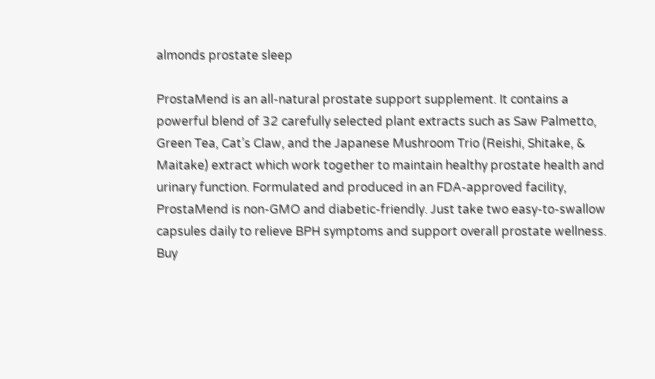almonds prostate sleep

ProstaMend is an all-natural prostate support supplement. It contains a powerful blend of 32 carefully selected plant extracts such as Saw Palmetto, Green Tea, Cat’s Claw, and the Japanese Mushroom Trio (Reishi, Shitake, & Maitake) extract which work together to maintain healthy prostate health and urinary function. Formulated and produced in an FDA-approved facility, ProstaMend is non-GMO and diabetic-friendly. Just take two easy-to-swallow capsules daily to relieve BPH symptoms and support overall prostate wellness. Buy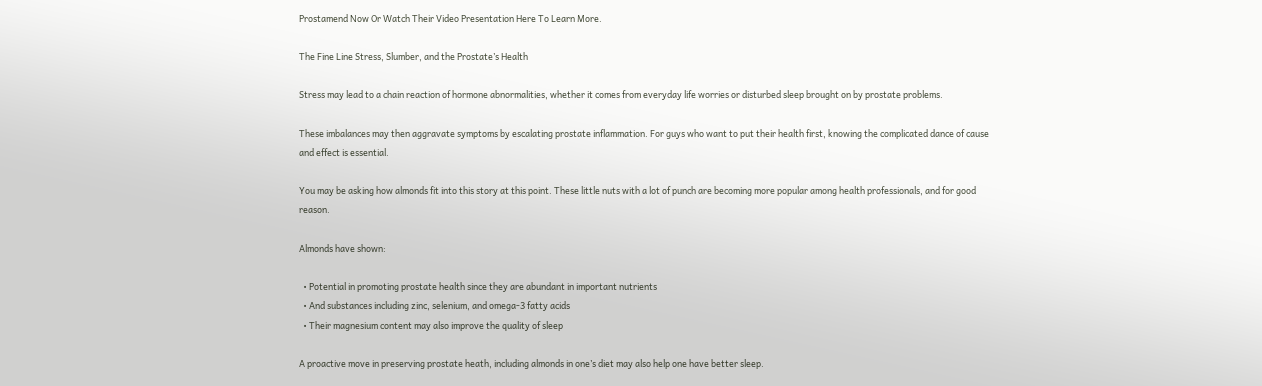Prostamend Now Or Watch Their Video Presentation Here To Learn More.

The Fine Line Stress, Slumber, and the Prostate’s Health

Stress may lead to a chain reaction of hormone abnormalities, whether it comes from everyday life worries or disturbed sleep brought on by prostate problems.

These imbalances may then aggravate symptoms by escalating prostate inflammation. For guys who want to put their health first, knowing the complicated dance of cause and effect is essential.

You may be asking how almonds fit into this story at this point. These little nuts with a lot of punch are becoming more popular among health professionals, and for good reason.

Almonds have shown:

  • Potential in promoting prostate health since they are abundant in important nutrients
  • And substances including zinc, selenium, and omega-3 fatty acids
  • Their magnesium content may also improve the quality of sleep

A proactive move in preserving prostate heath, including almonds in one’s diet may also help one have better sleep.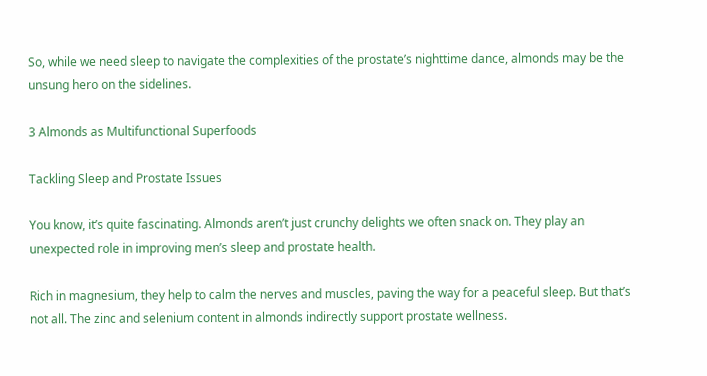So, while we need sleep to navigate the complexities of the prostate’s nighttime dance, almonds may be the unsung hero on the sidelines.

3 Almonds as Multifunctional Superfoods

Tackling Sleep and Prostate Issues

You know, it’s quite fascinating. Almonds aren’t just crunchy delights we often snack on. They play an unexpected role in improving men’s sleep and prostate health.

Rich in magnesium, they help to calm the nerves and muscles, paving the way for a peaceful sleep. But that’s not all. The zinc and selenium content in almonds indirectly support prostate wellness.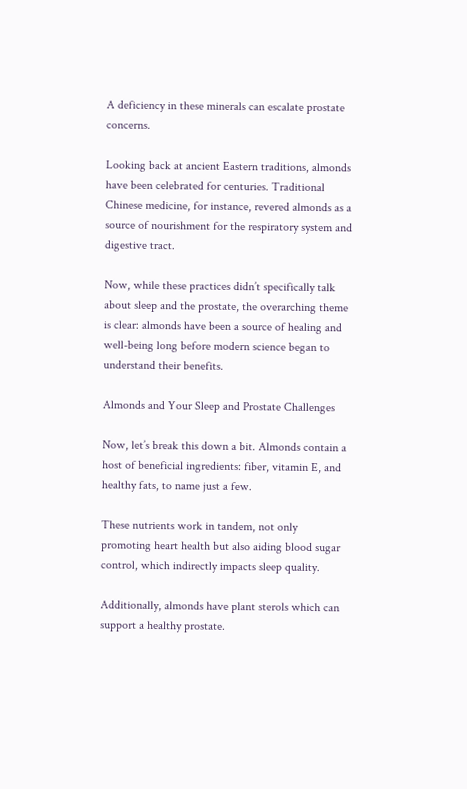A deficiency in these minerals can escalate prostate concerns.

Looking back at ancient Eastern traditions, almonds have been celebrated for centuries. Traditional Chinese medicine, for instance, revered almonds as a source of nourishment for the respiratory system and digestive tract.

Now, while these practices didn’t specifically talk about sleep and the prostate, the overarching theme is clear: almonds have been a source of healing and well-being long before modern science began to understand their benefits.

Almonds and Your Sleep and Prostate Challenges

Now, let’s break this down a bit. Almonds contain a host of beneficial ingredients: fiber, vitamin E, and healthy fats, to name just a few.

These nutrients work in tandem, not only promoting heart health but also aiding blood sugar control, which indirectly impacts sleep quality.

Additionally, almonds have plant sterols which can support a healthy prostate.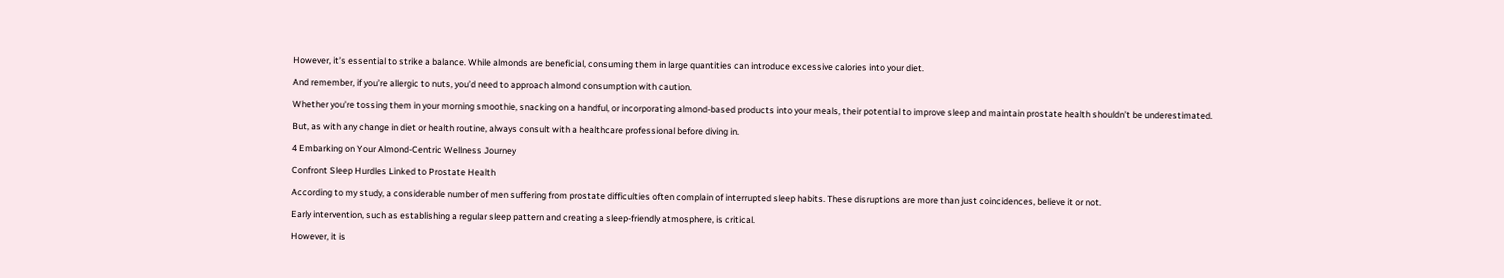However, it’s essential to strike a balance. While almonds are beneficial, consuming them in large quantities can introduce excessive calories into your diet.

And remember, if you’re allergic to nuts, you’d need to approach almond consumption with caution.

Whether you’re tossing them in your morning smoothie, snacking on a handful, or incorporating almond-based products into your meals, their potential to improve sleep and maintain prostate health shouldn’t be underestimated.

But, as with any change in diet or health routine, always consult with a healthcare professional before diving in.

4 Embarking on Your Almond-Centric Wellness Journey

Confront Sleep Hurdles Linked to Prostate Health

According to my study, a considerable number of men suffering from prostate difficulties often complain of interrupted sleep habits. These disruptions are more than just coincidences, believe it or not.

Early intervention, such as establishing a regular sleep pattern and creating a sleep-friendly atmosphere, is critical.

However, it is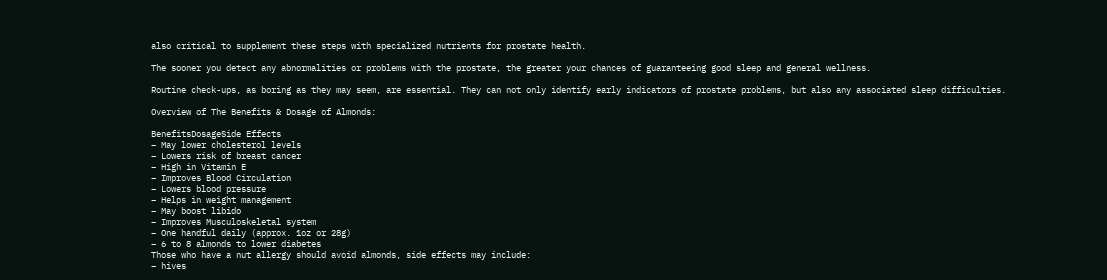also critical to supplement these steps with specialized nutrients for prostate health.

The sooner you detect any abnormalities or problems with the prostate, the greater your chances of guaranteeing good sleep and general wellness.

Routine check-ups, as boring as they may seem, are essential. They can not only identify early indicators of prostate problems, but also any associated sleep difficulties.

Overview of The Benefits & Dosage of Almonds:

BenefitsDosageSide Effects
– May lower cholesterol levels
– Lowers risk of breast cancer
– High in Vitamin E
– Improves Blood Circulation
– Lowers blood pressure
– Helps in weight management
– May boost libido
– Improves Musculoskeletal system
– One handful daily (approx. 1oz or 28g)
– 6 to 8 almonds to lower diabetes
Those who have a nut allergy should avoid almonds, side effects may include:
– hives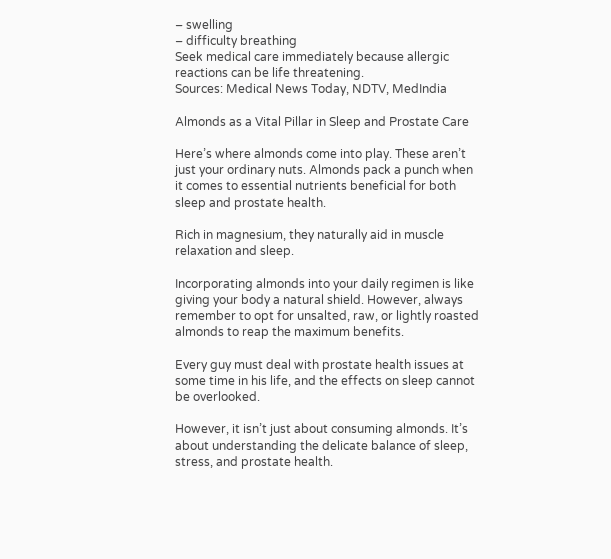– swelling
– difficulty breathing
Seek medical care immediately because allergic reactions can be life threatening.
Sources: Medical News Today, NDTV, MedIndia

Almonds as a Vital Pillar in Sleep and Prostate Care

Here’s where almonds come into play. These aren’t just your ordinary nuts. Almonds pack a punch when it comes to essential nutrients beneficial for both sleep and prostate health.

Rich in magnesium, they naturally aid in muscle relaxation and sleep.

Incorporating almonds into your daily regimen is like giving your body a natural shield. However, always remember to opt for unsalted, raw, or lightly roasted almonds to reap the maximum benefits.

Every guy must deal with prostate health issues at some time in his life, and the effects on sleep cannot be overlooked.

However, it isn’t just about consuming almonds. It’s about understanding the delicate balance of sleep, stress, and prostate health.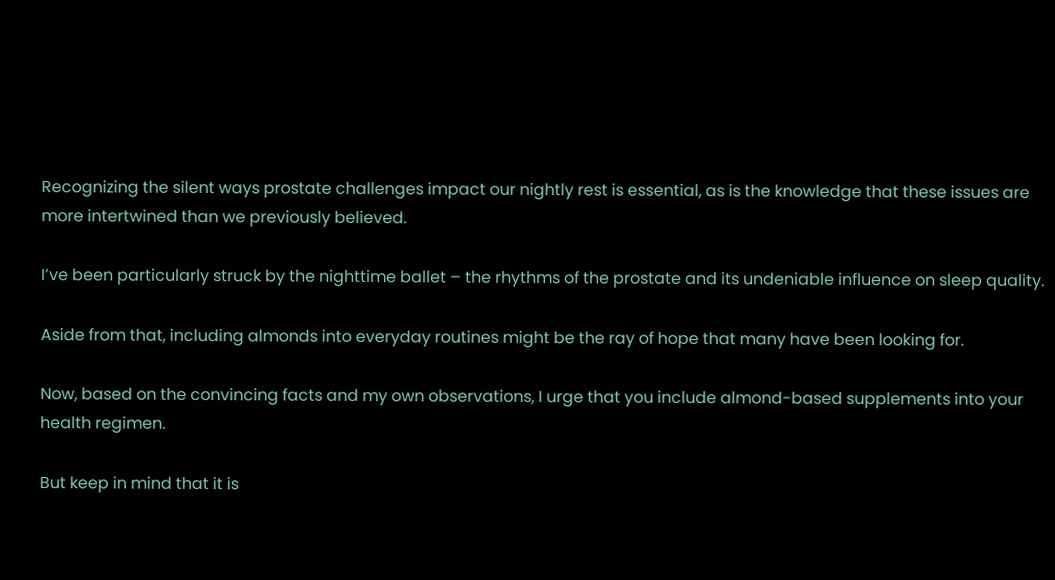Recognizing the silent ways prostate challenges impact our nightly rest is essential, as is the knowledge that these issues are more intertwined than we previously believed.

I’ve been particularly struck by the nighttime ballet – the rhythms of the prostate and its undeniable influence on sleep quality.

Aside from that, including almonds into everyday routines might be the ray of hope that many have been looking for.

Now, based on the convincing facts and my own observations, I urge that you include almond-based supplements into your health regimen.

But keep in mind that it is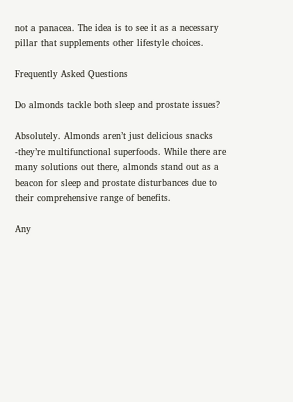not a panacea. The idea is to see it as a necessary pillar that supplements other lifestyle choices.

Frequently Asked Questions

Do almonds tackle both sleep and prostate issues?

Absolutely. Almonds aren’t just delicious snacks -they’re multifunctional superfoods. While there are many solutions out there, almonds stand out as a beacon for sleep and prostate disturbances due to their comprehensive range of benefits.

Any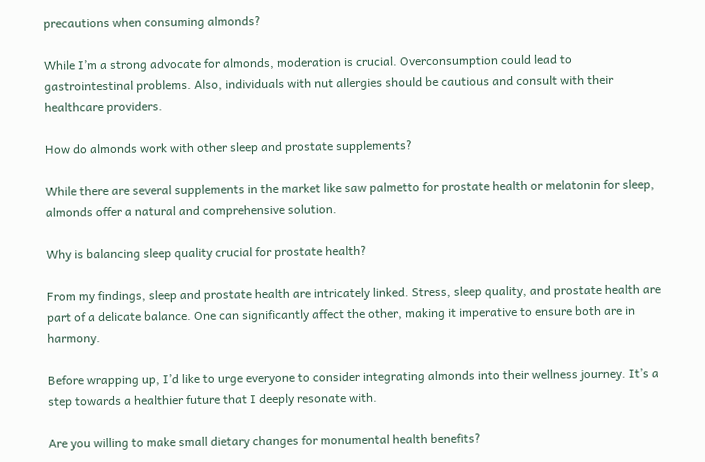precautions when consuming almonds?

While I’m a strong advocate for almonds, moderation is crucial. Overconsumption could lead to gastrointestinal problems. Also, individuals with nut allergies should be cautious and consult with their healthcare providers.

How do almonds work with other sleep and prostate supplements?

While there are several supplements in the market like saw palmetto for prostate health or melatonin for sleep, almonds offer a natural and comprehensive solution.

Why is balancing sleep quality crucial for prostate health?

From my findings, sleep and prostate health are intricately linked. Stress, sleep quality, and prostate health are part of a delicate balance. One can significantly affect the other, making it imperative to ensure both are in harmony.

Before wrapping up, I’d like to urge everyone to consider integrating almonds into their wellness journey. It’s a step towards a healthier future that I deeply resonate with.

Are you willing to make small dietary changes for monumental health benefits?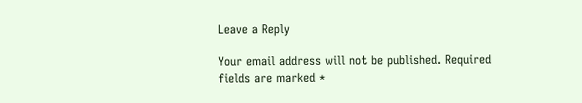Leave a Reply

Your email address will not be published. Required fields are marked *